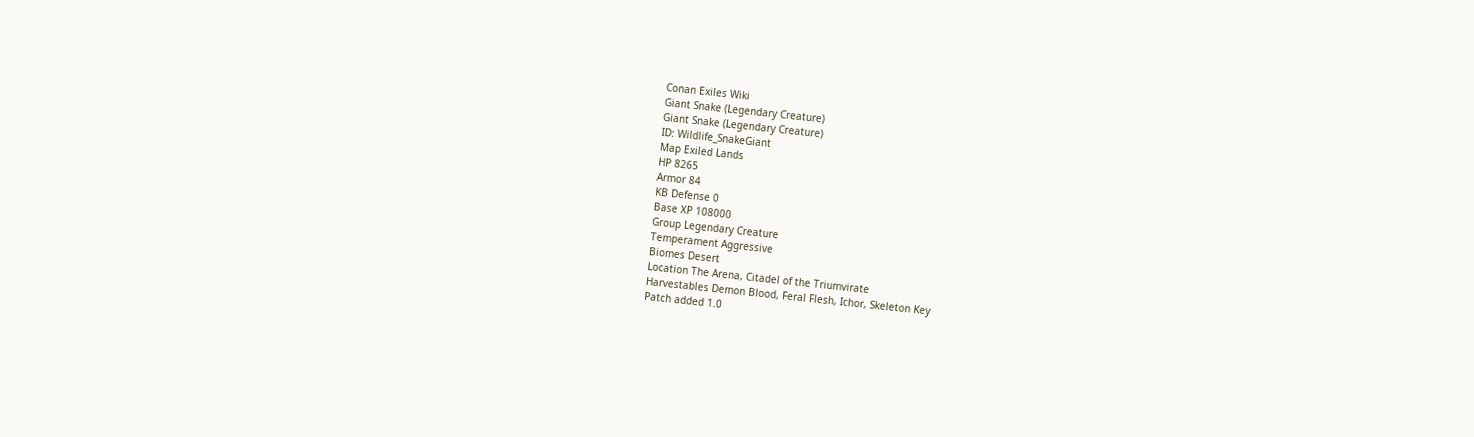Conan Exiles Wiki
Giant Snake (Legendary Creature)
Giant Snake (Legendary Creature)
ID: Wildlife_SnakeGiant
Map Exiled Lands
HP 8265
Armor 84
KB Defense 0
Base XP 108000
Group Legendary Creature
Temperament Aggressive
Biomes Desert
Location The Arena, Citadel of the Triumvirate
Harvestables Demon Blood, Feral Flesh, Ichor, Skeleton Key
Patch added 1.0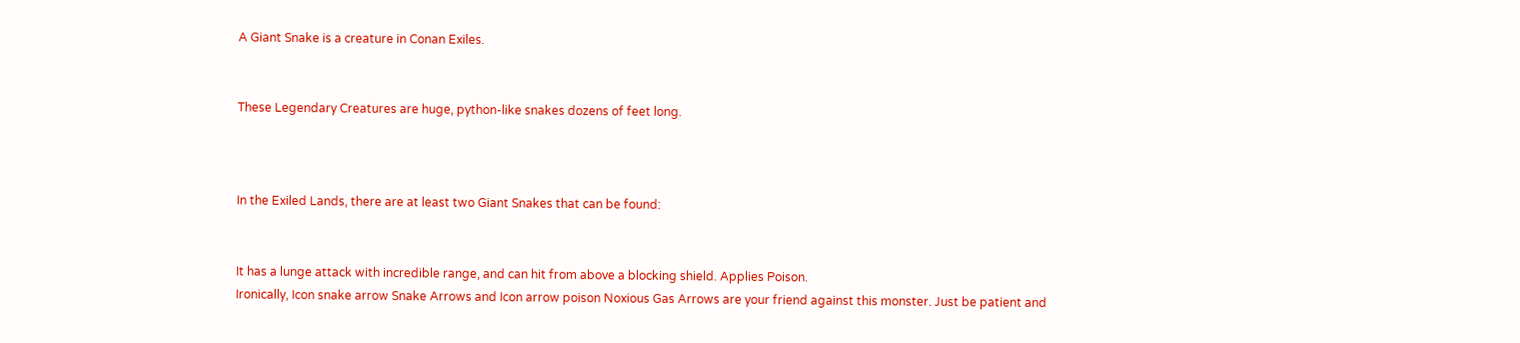A Giant Snake is a creature in Conan Exiles.


These Legendary Creatures are huge, python-like snakes dozens of feet long.



In the Exiled Lands, there are at least two Giant Snakes that can be found:


It has a lunge attack with incredible range, and can hit from above a blocking shield. Applies Poison.
Ironically, Icon snake arrow Snake Arrows and Icon arrow poison Noxious Gas Arrows are your friend against this monster. Just be patient and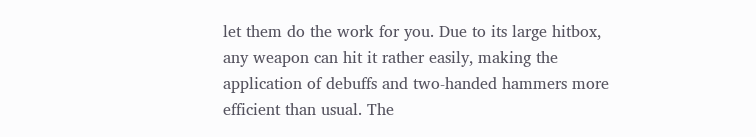let them do the work for you. Due to its large hitbox, any weapon can hit it rather easily, making the application of debuffs and two-handed hammers more efficient than usual. The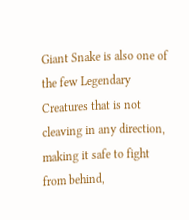Giant Snake is also one of the few Legendary Creatures that is not cleaving in any direction, making it safe to fight from behind,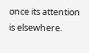once its attention is elsewhere.